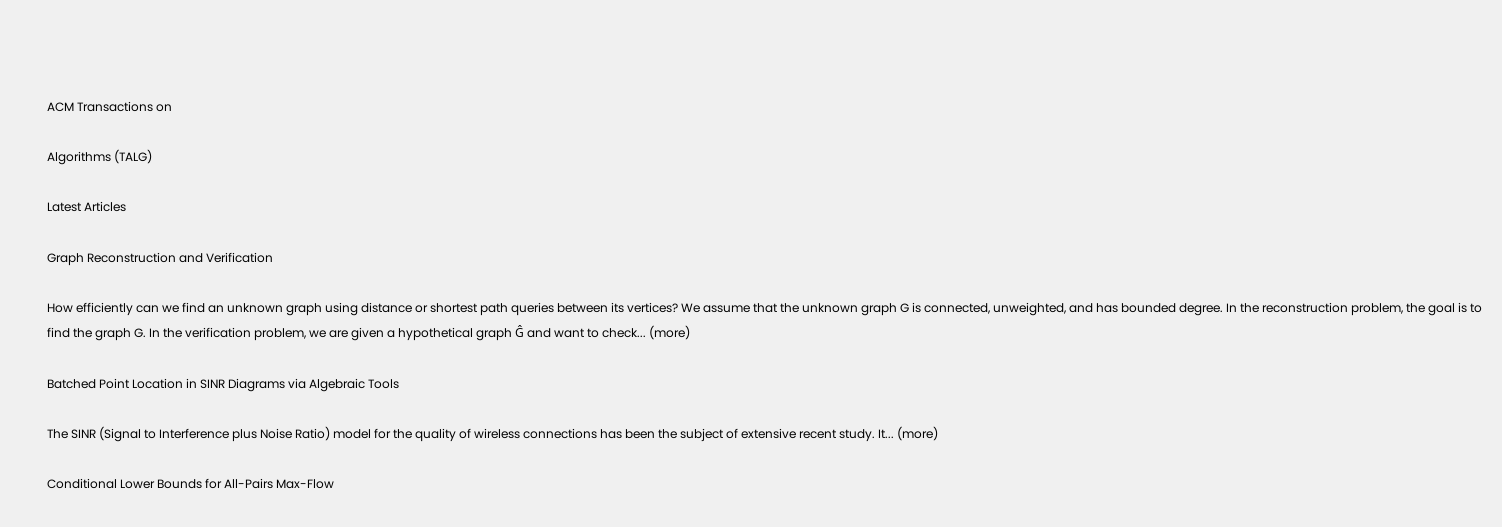ACM Transactions on

Algorithms (TALG)

Latest Articles

Graph Reconstruction and Verification

How efficiently can we find an unknown graph using distance or shortest path queries between its vertices? We assume that the unknown graph G is connected, unweighted, and has bounded degree. In the reconstruction problem, the goal is to find the graph G. In the verification problem, we are given a hypothetical graph Ĝ and want to check... (more)

Batched Point Location in SINR Diagrams via Algebraic Tools

The SINR (Signal to Interference plus Noise Ratio) model for the quality of wireless connections has been the subject of extensive recent study. It... (more)

Conditional Lower Bounds for All-Pairs Max-Flow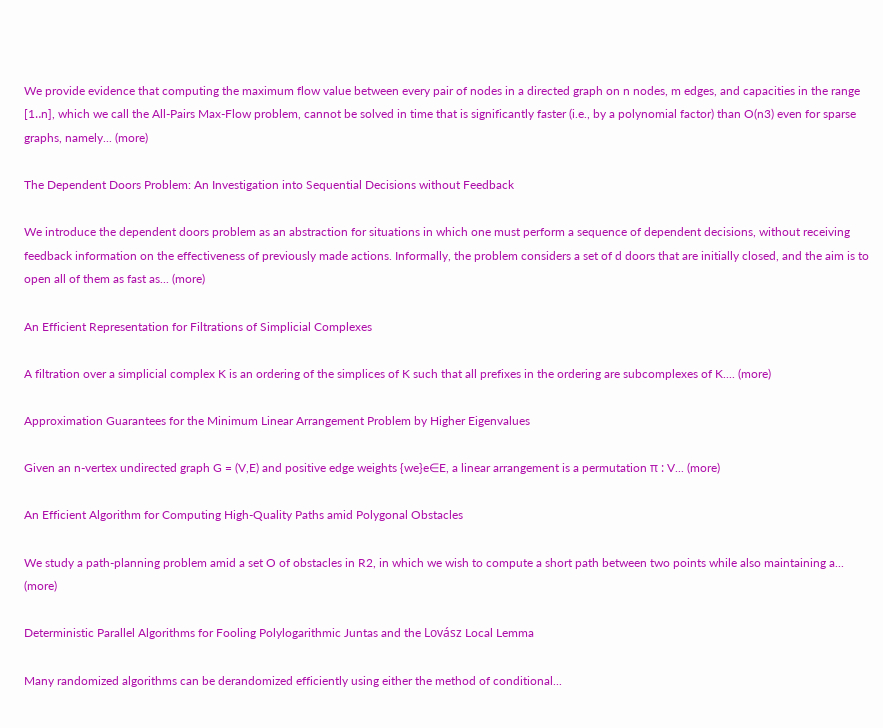We provide evidence that computing the maximum flow value between every pair of nodes in a directed graph on n nodes, m edges, and capacities in the range [1‥n], which we call the All-Pairs Max-Flow problem, cannot be solved in time that is significantly faster (i.e., by a polynomial factor) than O(n3) even for sparse graphs, namely... (more)

The Dependent Doors Problem: An Investigation into Sequential Decisions without Feedback

We introduce the dependent doors problem as an abstraction for situations in which one must perform a sequence of dependent decisions, without receiving feedback information on the effectiveness of previously made actions. Informally, the problem considers a set of d doors that are initially closed, and the aim is to open all of them as fast as... (more)

An Efficient Representation for Filtrations of Simplicial Complexes

A filtration over a simplicial complex K is an ordering of the simplices of K such that all prefixes in the ordering are subcomplexes of K.... (more)

Approximation Guarantees for the Minimum Linear Arrangement Problem by Higher Eigenvalues

Given an n-vertex undirected graph G = (V,E) and positive edge weights {we}e∈E, a linear arrangement is a permutation π : V... (more)

An Efficient Algorithm for Computing High-Quality Paths amid Polygonal Obstacles

We study a path-planning problem amid a set O of obstacles in R2, in which we wish to compute a short path between two points while also maintaining a... (more)

Deterministic Parallel Algorithms for Fooling Polylogarithmic Juntas and the Lovász Local Lemma

Many randomized algorithms can be derandomized efficiently using either the method of conditional...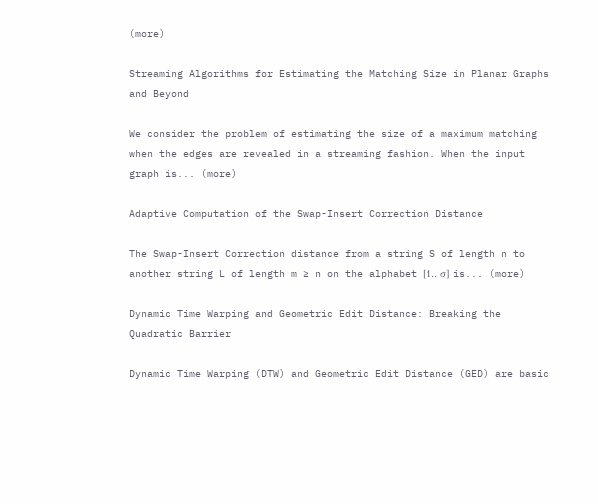(more)

Streaming Algorithms for Estimating the Matching Size in Planar Graphs and Beyond

We consider the problem of estimating the size of a maximum matching when the edges are revealed in a streaming fashion. When the input graph is... (more)

Adaptive Computation of the Swap-Insert Correction Distance

The Swap-Insert Correction distance from a string S of length n to another string L of length m ≥ n on the alphabet [1‥σ] is... (more)

Dynamic Time Warping and Geometric Edit Distance: Breaking the Quadratic Barrier

Dynamic Time Warping (DTW) and Geometric Edit Distance (GED) are basic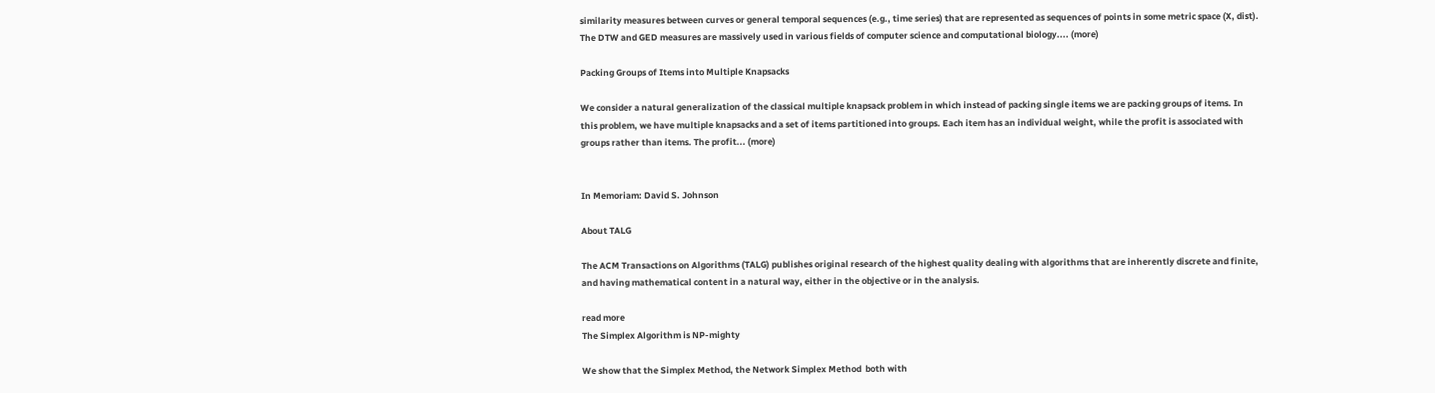similarity measures between curves or general temporal sequences (e.g., time series) that are represented as sequences of points in some metric space (X, dist). The DTW and GED measures are massively used in various fields of computer science and computational biology.... (more)

Packing Groups of Items into Multiple Knapsacks

We consider a natural generalization of the classical multiple knapsack problem in which instead of packing single items we are packing groups of items. In this problem, we have multiple knapsacks and a set of items partitioned into groups. Each item has an individual weight, while the profit is associated with groups rather than items. The profit... (more)


In Memoriam: David S. Johnson

About TALG

The ACM Transactions on Algorithms (TALG) publishes original research of the highest quality dealing with algorithms that are inherently discrete and finite, and having mathematical content in a natural way, either in the objective or in the analysis.

read more
The Simplex Algorithm is NP-mighty

We show that the Simplex Method, the Network Simplex Method  both with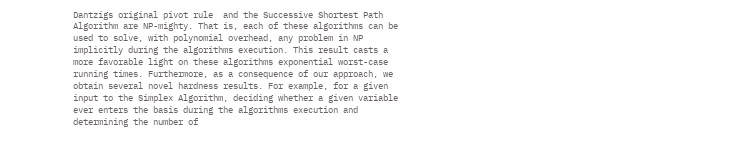Dantzigs original pivot rule  and the Successive Shortest Path Algorithm are NP-mighty. That is, each of these algorithms can be used to solve, with polynomial overhead, any problem in NP implicitly during the algorithms execution. This result casts a more favorable light on these algorithms exponential worst-case running times. Furthermore, as a consequence of our approach, we obtain several novel hardness results. For example, for a given input to the Simplex Algorithm, deciding whether a given variable ever enters the basis during the algorithms execution and determining the number of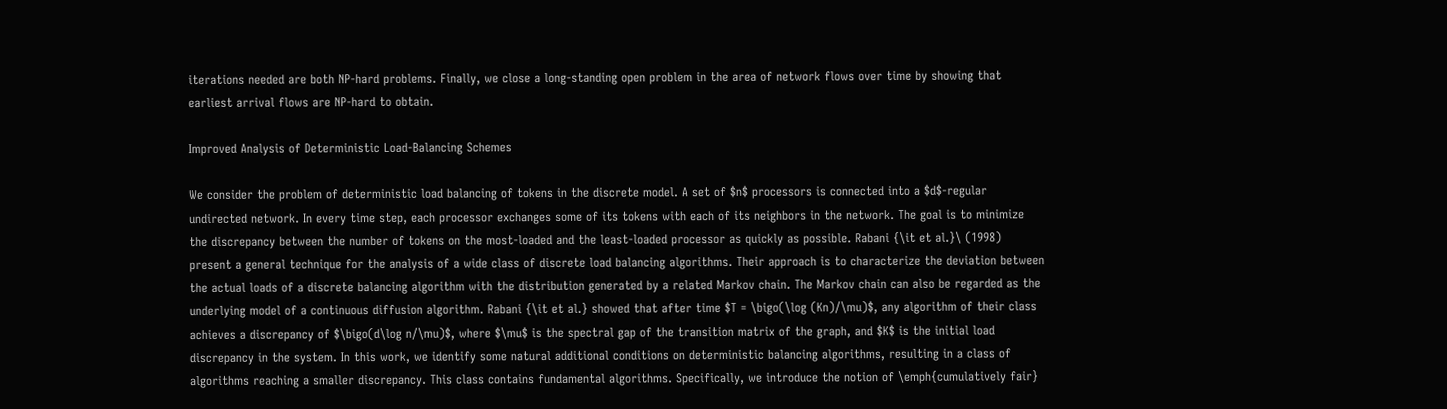iterations needed are both NP-hard problems. Finally, we close a long-standing open problem in the area of network flows over time by showing that earliest arrival flows are NP-hard to obtain.

Improved Analysis of Deterministic Load-Balancing Schemes

We consider the problem of deterministic load balancing of tokens in the discrete model. A set of $n$ processors is connected into a $d$-regular undirected network. In every time step, each processor exchanges some of its tokens with each of its neighbors in the network. The goal is to minimize the discrepancy between the number of tokens on the most-loaded and the least-loaded processor as quickly as possible. Rabani {\it et al.}\ (1998) present a general technique for the analysis of a wide class of discrete load balancing algorithms. Their approach is to characterize the deviation between the actual loads of a discrete balancing algorithm with the distribution generated by a related Markov chain. The Markov chain can also be regarded as the underlying model of a continuous diffusion algorithm. Rabani {\it et al.} showed that after time $T = \bigo(\log (Kn)/\mu)$, any algorithm of their class achieves a discrepancy of $\bigo(d\log n/\mu)$, where $\mu$ is the spectral gap of the transition matrix of the graph, and $K$ is the initial load discrepancy in the system. In this work, we identify some natural additional conditions on deterministic balancing algorithms, resulting in a class of algorithms reaching a smaller discrepancy. This class contains fundamental algorithms. Specifically, we introduce the notion of \emph{cumulatively fair}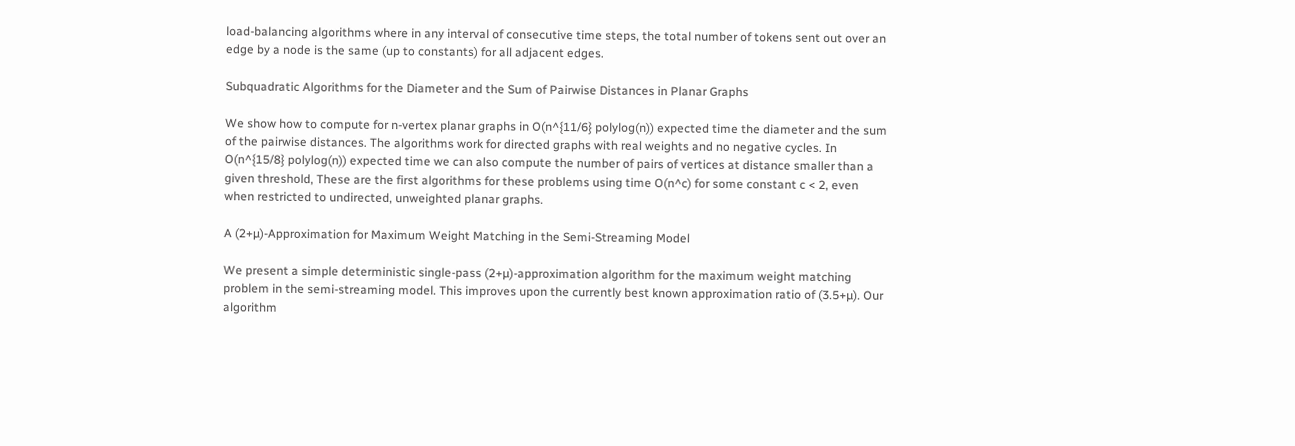load-balancing algorithms where in any interval of consecutive time steps, the total number of tokens sent out over an edge by a node is the same (up to constants) for all adjacent edges.

Subquadratic Algorithms for the Diameter and the Sum of Pairwise Distances in Planar Graphs

We show how to compute for n-vertex planar graphs in O(n^{11/6} polylog(n)) expected time the diameter and the sum of the pairwise distances. The algorithms work for directed graphs with real weights and no negative cycles. In O(n^{15/8} polylog(n)) expected time we can also compute the number of pairs of vertices at distance smaller than a given threshold, These are the first algorithms for these problems using time O(n^c) for some constant c < 2, even when restricted to undirected, unweighted planar graphs.

A (2+µ)-Approximation for Maximum Weight Matching in the Semi-Streaming Model

We present a simple deterministic single-pass (2+µ)-approximation algorithm for the maximum weight matching problem in the semi-streaming model. This improves upon the currently best known approximation ratio of (3.5+µ). Our algorithm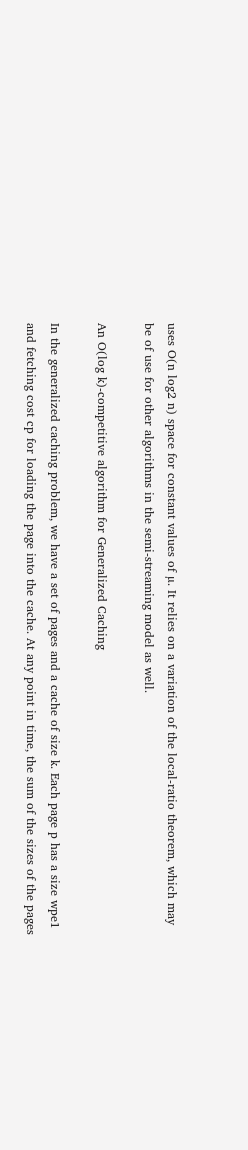uses O(n log2 n) space for constant values of µ. It relies on a variation of the local-ratio theorem, which may be of use for other algorithms in the semi-streaming model as well.

An O(log k)-competitive algorithm for Generalized Caching

In the generalized caching problem, we have a set of pages and a cache of size k. Each page p has a size wpe1 and fetching cost cp for loading the page into the cache. At any point in time, the sum of the sizes of the pages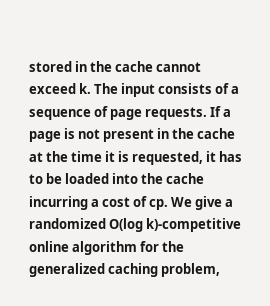stored in the cache cannot exceed k. The input consists of a sequence of page requests. If a page is not present in the cache at the time it is requested, it has to be loaded into the cache incurring a cost of cp. We give a randomized O(log k)-competitive online algorithm for the generalized caching problem,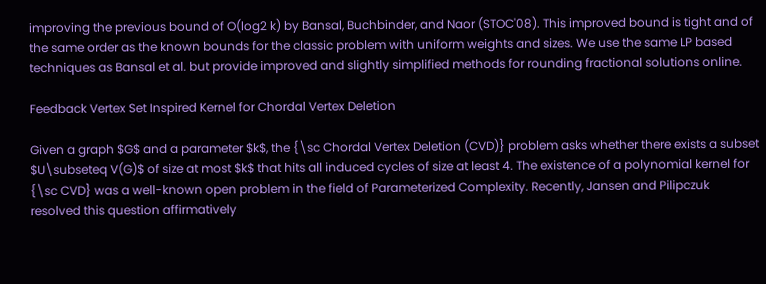improving the previous bound of O(log2 k) by Bansal, Buchbinder, and Naor (STOC'08). This improved bound is tight and of the same order as the known bounds for the classic problem with uniform weights and sizes. We use the same LP based techniques as Bansal et al. but provide improved and slightly simplified methods for rounding fractional solutions online.

Feedback Vertex Set Inspired Kernel for Chordal Vertex Deletion

Given a graph $G$ and a parameter $k$, the {\sc Chordal Vertex Deletion (CVD)} problem asks whether there exists a subset $U\subseteq V(G)$ of size at most $k$ that hits all induced cycles of size at least 4. The existence of a polynomial kernel for {\sc CVD} was a well-known open problem in the field of Parameterized Complexity. Recently, Jansen and Pilipczuk resolved this question affirmatively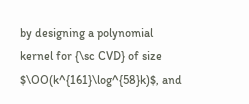by designing a polynomial kernel for {\sc CVD} of size $\OO(k^{161}\log^{58}k)$, and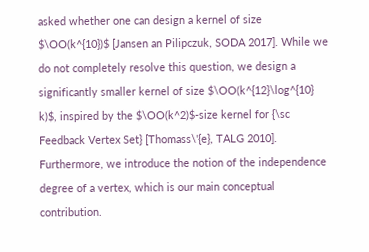asked whether one can design a kernel of size $\OO(k^{10})$ [Jansen an Pilipczuk, SODA 2017]. While we do not completely resolve this question, we design a significantly smaller kernel of size $\OO(k^{12}\log^{10} k)$, inspired by the $\OO(k^2)$-size kernel for {\sc Feedback Vertex Set} [Thomass\'{e}, TALG 2010]. Furthermore, we introduce the notion of the independence degree of a vertex, which is our main conceptual contribution.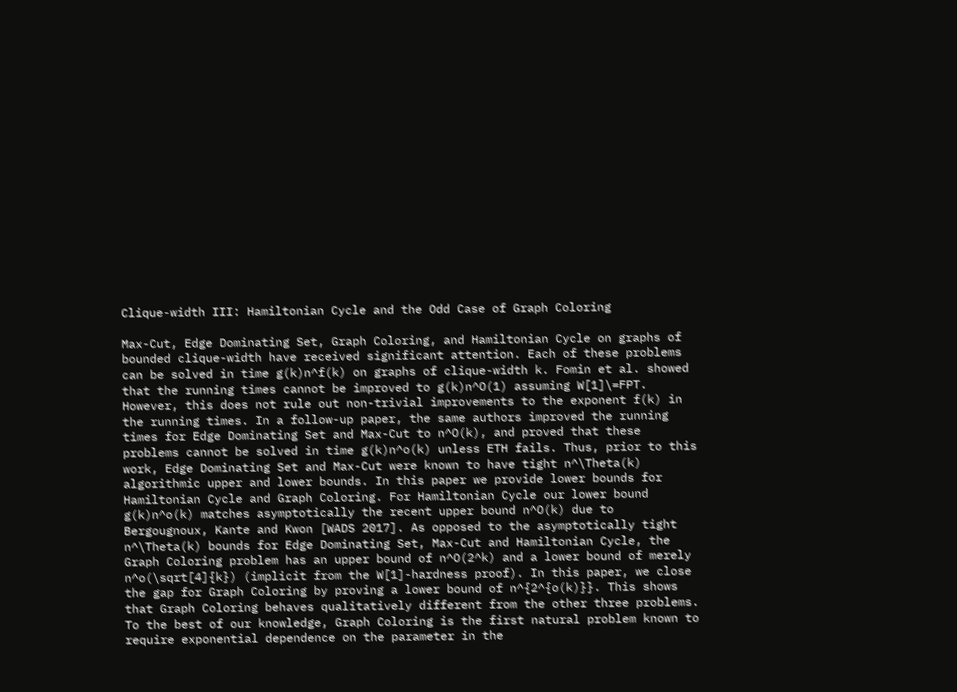Clique-width III: Hamiltonian Cycle and the Odd Case of Graph Coloring

Max-Cut, Edge Dominating Set, Graph Coloring, and Hamiltonian Cycle on graphs of bounded clique-width have received significant attention. Each of these problems can be solved in time g(k)n^f(k) on graphs of clique-width k. Fomin et al. showed that the running times cannot be improved to g(k)n^O(1) assuming W[1]\=FPT. However, this does not rule out non-trivial improvements to the exponent f(k) in the running times. In a follow-up paper, the same authors improved the running times for Edge Dominating Set and Max-Cut to n^O(k), and proved that these problems cannot be solved in time g(k)n^o(k) unless ETH fails. Thus, prior to this work, Edge Dominating Set and Max-Cut were known to have tight n^\Theta(k) algorithmic upper and lower bounds. In this paper we provide lower bounds for Hamiltonian Cycle and Graph Coloring. For Hamiltonian Cycle our lower bound g(k)n^o(k) matches asymptotically the recent upper bound n^O(k) due to Bergougnoux, Kante and Kwon [WADS 2017]. As opposed to the asymptotically tight n^\Theta(k) bounds for Edge Dominating Set, Max-Cut and Hamiltonian Cycle, the Graph Coloring problem has an upper bound of n^O(2^k) and a lower bound of merely n^o(\sqrt[4]{k}) (implicit from the W[1]-hardness proof). In this paper, we close the gap for Graph Coloring by proving a lower bound of n^{2^{o(k)}}. This shows that Graph Coloring behaves qualitatively different from the other three problems. To the best of our knowledge, Graph Coloring is the first natural problem known to require exponential dependence on the parameter in the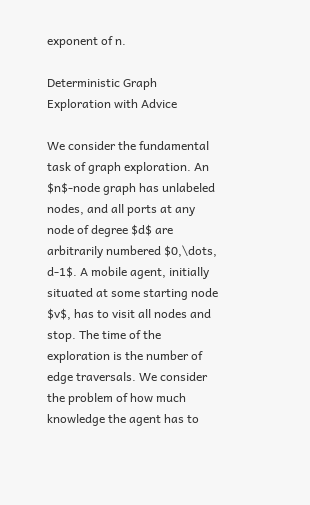exponent of n.

Deterministic Graph Exploration with Advice

We consider the fundamental task of graph exploration. An $n$-node graph has unlabeled nodes, and all ports at any node of degree $d$ are arbitrarily numbered $0,\dots, d-1$. A mobile agent, initially situated at some starting node $v$, has to visit all nodes and stop. The time of the exploration is the number of edge traversals. We consider the problem of how much knowledge the agent has to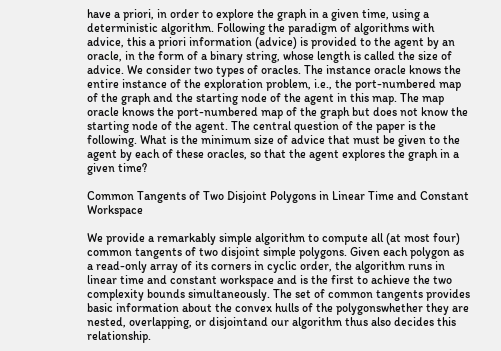have a priori, in order to explore the graph in a given time, using a deterministic algorithm. Following the paradigm of algorithms with advice, this a priori information (advice) is provided to the agent by an oracle, in the form of a binary string, whose length is called the size of advice. We consider two types of oracles. The instance oracle knows the entire instance of the exploration problem, i.e., the port-numbered map of the graph and the starting node of the agent in this map. The map oracle knows the port-numbered map of the graph but does not know the starting node of the agent. The central question of the paper is the following. What is the minimum size of advice that must be given to the agent by each of these oracles, so that the agent explores the graph in a given time?

Common Tangents of Two Disjoint Polygons in Linear Time and Constant Workspace

We provide a remarkably simple algorithm to compute all (at most four) common tangents of two disjoint simple polygons. Given each polygon as a read-only array of its corners in cyclic order, the algorithm runs in linear time and constant workspace and is the first to achieve the two complexity bounds simultaneously. The set of common tangents provides basic information about the convex hulls of the polygonswhether they are nested, overlapping, or disjointand our algorithm thus also decides this relationship.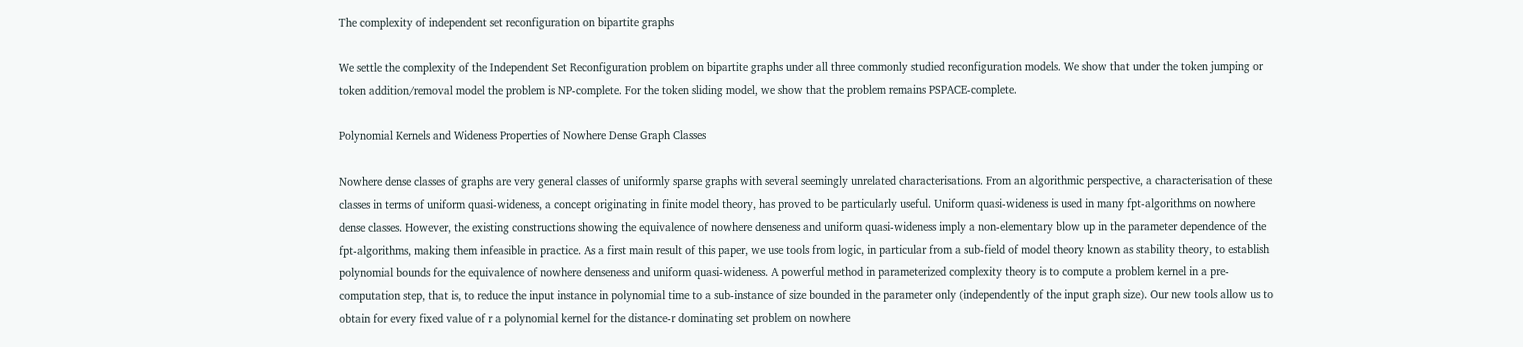The complexity of independent set reconfiguration on bipartite graphs

We settle the complexity of the Independent Set Reconfiguration problem on bipartite graphs under all three commonly studied reconfiguration models. We show that under the token jumping or token addition/removal model the problem is NP-complete. For the token sliding model, we show that the problem remains PSPACE-complete.

Polynomial Kernels and Wideness Properties of Nowhere Dense Graph Classes

Nowhere dense classes of graphs are very general classes of uniformly sparse graphs with several seemingly unrelated characterisations. From an algorithmic perspective, a characterisation of these classes in terms of uniform quasi-wideness, a concept originating in finite model theory, has proved to be particularly useful. Uniform quasi-wideness is used in many fpt-algorithms on nowhere dense classes. However, the existing constructions showing the equivalence of nowhere denseness and uniform quasi-wideness imply a non-elementary blow up in the parameter dependence of the fpt-algorithms, making them infeasible in practice. As a first main result of this paper, we use tools from logic, in particular from a sub-field of model theory known as stability theory, to establish polynomial bounds for the equivalence of nowhere denseness and uniform quasi-wideness. A powerful method in parameterized complexity theory is to compute a problem kernel in a pre-computation step, that is, to reduce the input instance in polynomial time to a sub-instance of size bounded in the parameter only (independently of the input graph size). Our new tools allow us to obtain for every fixed value of r a polynomial kernel for the distance-r dominating set problem on nowhere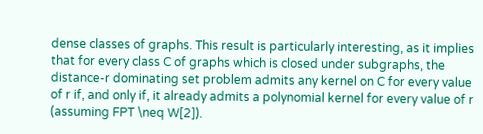dense classes of graphs. This result is particularly interesting, as it implies that for every class C of graphs which is closed under subgraphs, the distance-r dominating set problem admits any kernel on C for every value of r if, and only if, it already admits a polynomial kernel for every value of r (assuming FPT \neq W[2]).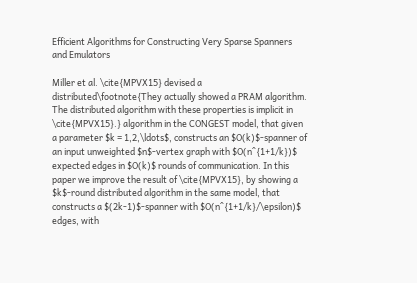Efficient Algorithms for Constructing Very Sparse Spanners and Emulators

Miller et al. \cite{MPVX15} devised a distributed\footnote{They actually showed a PRAM algorithm. The distributed algorithm with these properties is implicit in \cite{MPVX15}.} algorithm in the CONGEST model, that given a parameter $k = 1,2,\ldots$, constructs an $O(k)$-spanner of an input unweighted $n$-vertex graph with $O(n^{1+1/k})$ expected edges in $O(k)$ rounds of communication. In this paper we improve the result of \cite{MPVX15}, by showing a $k$-round distributed algorithm in the same model, that constructs a $(2k-1)$-spanner with $O(n^{1+1/k}/\epsilon)$ edges, with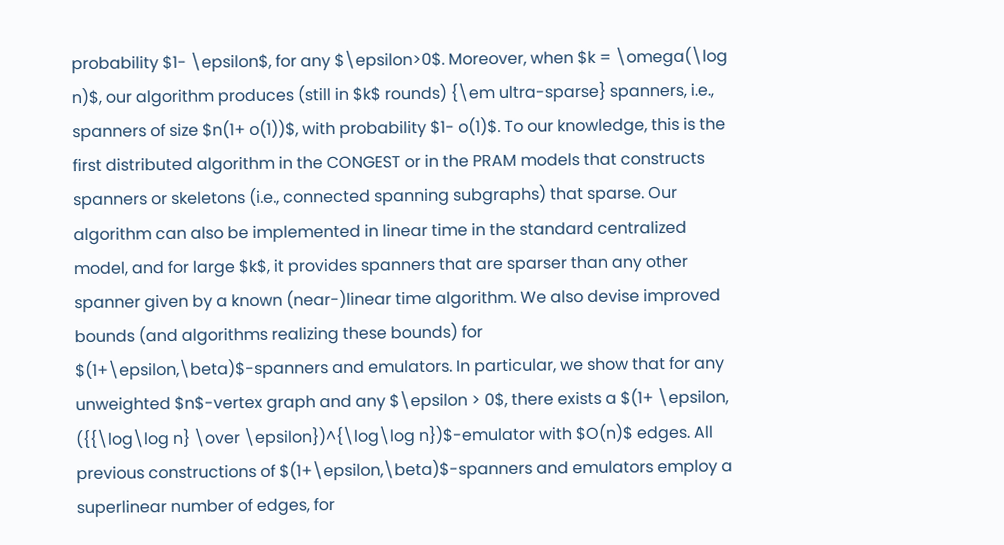probability $1- \epsilon$, for any $\epsilon>0$. Moreover, when $k = \omega(\log n)$, our algorithm produces (still in $k$ rounds) {\em ultra-sparse} spanners, i.e., spanners of size $n(1+ o(1))$, with probability $1- o(1)$. To our knowledge, this is the first distributed algorithm in the CONGEST or in the PRAM models that constructs spanners or skeletons (i.e., connected spanning subgraphs) that sparse. Our algorithm can also be implemented in linear time in the standard centralized model, and for large $k$, it provides spanners that are sparser than any other spanner given by a known (near-)linear time algorithm. We also devise improved bounds (and algorithms realizing these bounds) for $(1+\epsilon,\beta)$-spanners and emulators. In particular, we show that for any unweighted $n$-vertex graph and any $\epsilon > 0$, there exists a $(1+ \epsilon, ({{\log\log n} \over \epsilon})^{\log\log n})$-emulator with $O(n)$ edges. All previous constructions of $(1+\epsilon,\beta)$-spanners and emulators employ a superlinear number of edges, for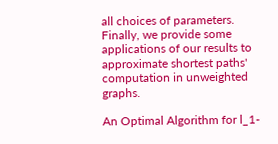all choices of parameters. Finally, we provide some applications of our results to approximate shortest paths' computation in unweighted graphs.

An Optimal Algorithm for l_1-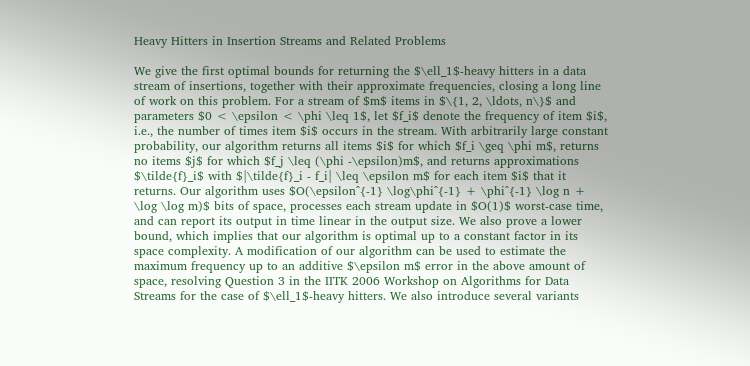Heavy Hitters in Insertion Streams and Related Problems

We give the first optimal bounds for returning the $\ell_1$-heavy hitters in a data stream of insertions, together with their approximate frequencies, closing a long line of work on this problem. For a stream of $m$ items in $\{1, 2, \ldots, n\}$ and parameters $0 < \epsilon < \phi \leq 1$, let $f_i$ denote the frequency of item $i$, i.e., the number of times item $i$ occurs in the stream. With arbitrarily large constant probability, our algorithm returns all items $i$ for which $f_i \geq \phi m$, returns no items $j$ for which $f_j \leq (\phi -\epsilon)m$, and returns approximations $\tilde{f}_i$ with $|\tilde{f}_i - f_i| \leq \epsilon m$ for each item $i$ that it returns. Our algorithm uses $O(\epsilon^{-1} \log\phi^{-1} + \phi^{-1} \log n + \log \log m)$ bits of space, processes each stream update in $O(1)$ worst-case time, and can report its output in time linear in the output size. We also prove a lower bound, which implies that our algorithm is optimal up to a constant factor in its space complexity. A modification of our algorithm can be used to estimate the maximum frequency up to an additive $\epsilon m$ error in the above amount of space, resolving Question 3 in the IITK 2006 Workshop on Algorithms for Data Streams for the case of $\ell_1$-heavy hitters. We also introduce several variants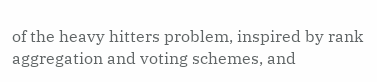of the heavy hitters problem, inspired by rank aggregation and voting schemes, and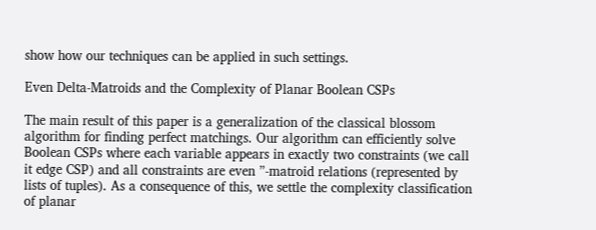show how our techniques can be applied in such settings.

Even Delta-Matroids and the Complexity of Planar Boolean CSPs

The main result of this paper is a generalization of the classical blossom algorithm for finding perfect matchings. Our algorithm can efficiently solve Boolean CSPs where each variable appears in exactly two constraints (we call it edge CSP) and all constraints are even ”-matroid relations (represented by lists of tuples). As a consequence of this, we settle the complexity classification of planar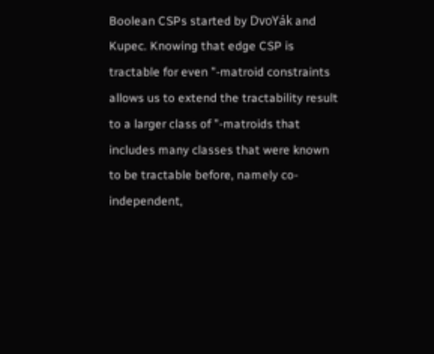Boolean CSPs started by DvoYák and Kupec. Knowing that edge CSP is tractable for even ”-matroid constraints allows us to extend the tractability result to a larger class of ”-matroids that includes many classes that were known to be tractable before, namely co-independent,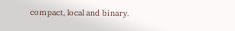compact, local and binary.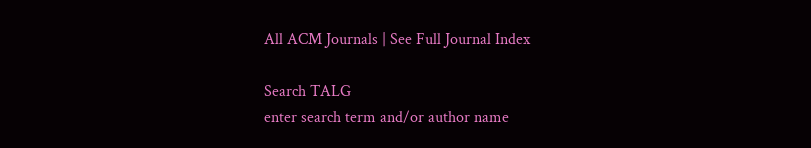All ACM Journals | See Full Journal Index

Search TALG
enter search term and/or author name